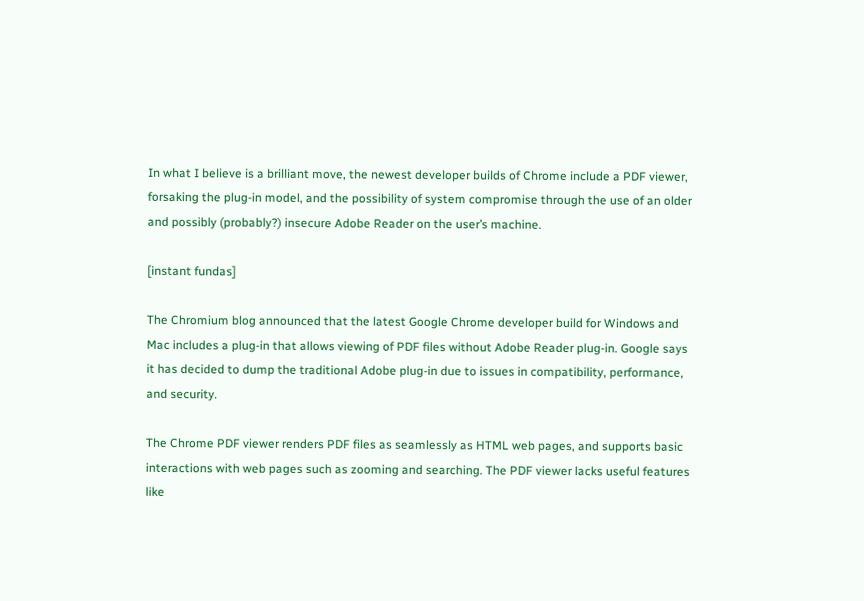In what I believe is a brilliant move, the newest developer builds of Chrome include a PDF viewer, forsaking the plug-in model, and the possibility of system compromise through the use of an older and possibly (probably?) insecure Adobe Reader on the user’s machine.

[instant fundas]

The Chromium blog announced that the latest Google Chrome developer build for Windows and Mac includes a plug-in that allows viewing of PDF files without Adobe Reader plug-in. Google says it has decided to dump the traditional Adobe plug-in due to issues in compatibility, performance, and security.

The Chrome PDF viewer renders PDF files as seamlessly as HTML web pages, and supports basic interactions with web pages such as zooming and searching. The PDF viewer lacks useful features like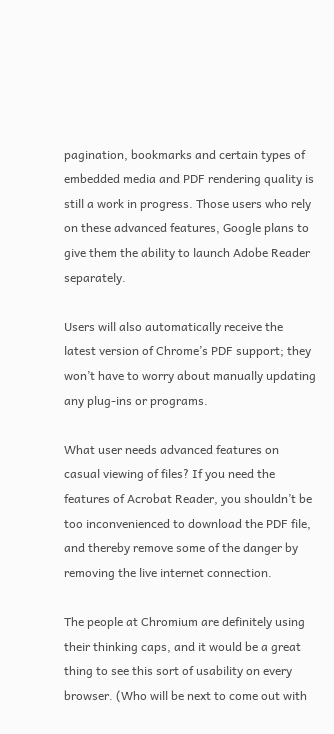pagination, bookmarks and certain types of embedded media and PDF rendering quality is still a work in progress. Those users who rely on these advanced features, Google plans to give them the ability to launch Adobe Reader separately.

Users will also automatically receive the latest version of Chrome’s PDF support; they won’t have to worry about manually updating any plug-ins or programs.

What user needs advanced features on casual viewing of files? If you need the features of Acrobat Reader, you shouldn’t be too inconvenienced to download the PDF file, and thereby remove some of the danger by removing the live internet connection.

The people at Chromium are definitely using their thinking caps, and it would be a great thing to see this sort of usability on every browser. (Who will be next to come out with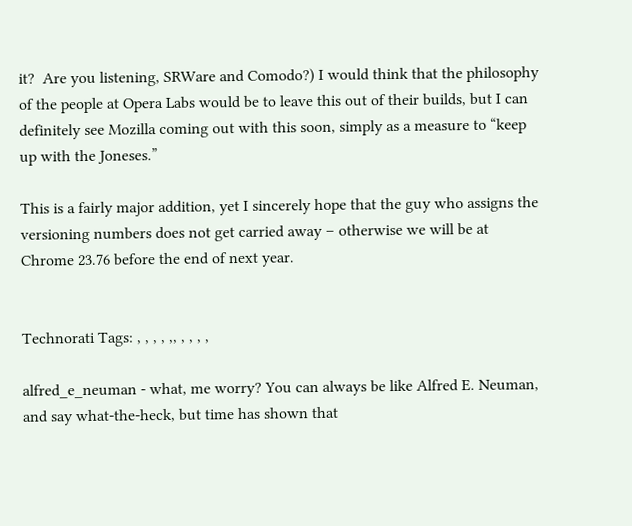it?  Are you listening, SRWare and Comodo?) I would think that the philosophy of the people at Opera Labs would be to leave this out of their builds, but I can definitely see Mozilla coming out with this soon, simply as a measure to “keep up with the Joneses.”

This is a fairly major addition, yet I sincerely hope that the guy who assigns the versioning numbers does not get carried away – otherwise we will be at Chrome 23.76 before the end of next year.


Technorati Tags: , , , , ,, , , , ,

alfred_e_neuman - what, me worry? You can always be like Alfred E. Neuman, and say what-the-heck, but time has shown that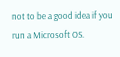not to be a good idea if you run a Microsoft OS.